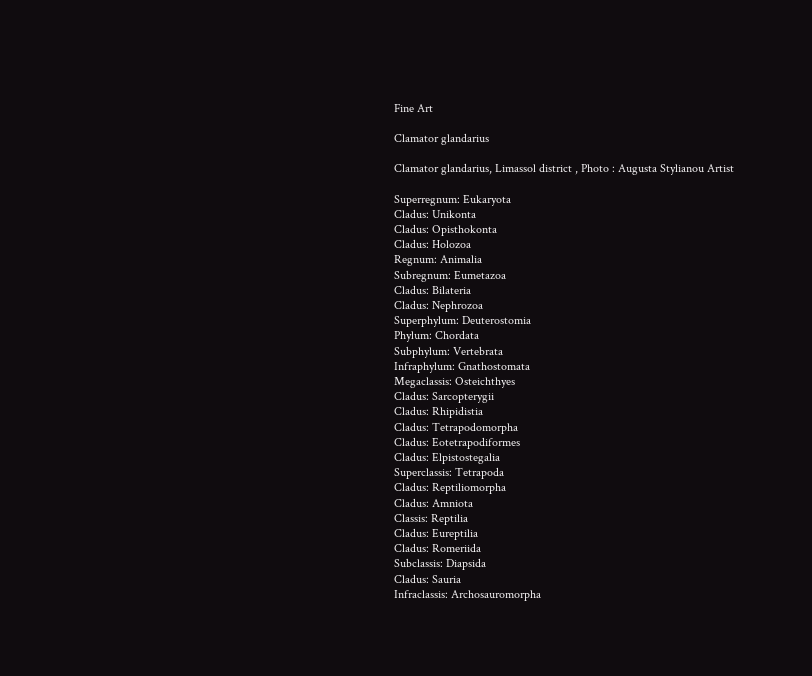Fine Art

Clamator glandarius

Clamator glandarius, Limassol district , Photo : Augusta Stylianou Artist

Superregnum: Eukaryota
Cladus: Unikonta
Cladus: Opisthokonta
Cladus: Holozoa
Regnum: Animalia
Subregnum: Eumetazoa
Cladus: Bilateria
Cladus: Nephrozoa
Superphylum: Deuterostomia
Phylum: Chordata
Subphylum: Vertebrata
Infraphylum: Gnathostomata
Megaclassis: Osteichthyes
Cladus: Sarcopterygii
Cladus: Rhipidistia
Cladus: Tetrapodomorpha
Cladus: Eotetrapodiformes
Cladus: Elpistostegalia
Superclassis: Tetrapoda
Cladus: Reptiliomorpha
Cladus: Amniota
Classis: Reptilia
Cladus: Eureptilia
Cladus: Romeriida
Subclassis: Diapsida
Cladus: Sauria
Infraclassis: Archosauromorpha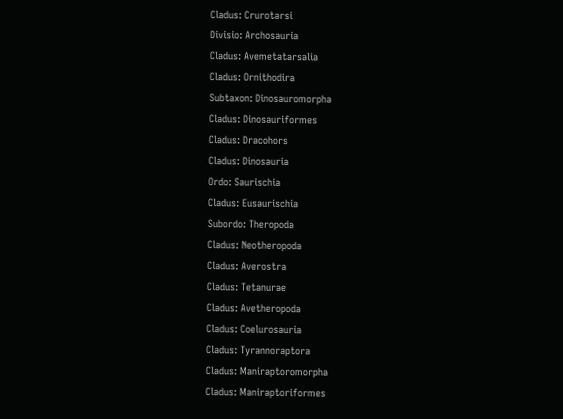Cladus: Crurotarsi
Divisio: Archosauria
Cladus: Avemetatarsalia
Cladus: Ornithodira
Subtaxon: Dinosauromorpha
Cladus: Dinosauriformes
Cladus: Dracohors
Cladus: Dinosauria
Ordo: Saurischia
Cladus: Eusaurischia
Subordo: Theropoda
Cladus: Neotheropoda
Cladus: Averostra
Cladus: Tetanurae
Cladus: Avetheropoda
Cladus: Coelurosauria
Cladus: Tyrannoraptora
Cladus: Maniraptoromorpha
Cladus: Maniraptoriformes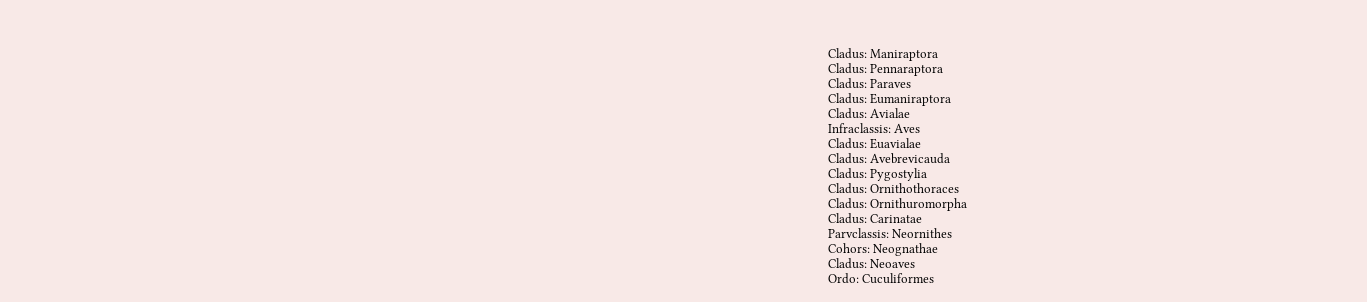Cladus: Maniraptora
Cladus: Pennaraptora
Cladus: Paraves
Cladus: Eumaniraptora
Cladus: Avialae
Infraclassis: Aves
Cladus: Euavialae
Cladus: Avebrevicauda
Cladus: Pygostylia
Cladus: Ornithothoraces
Cladus: Ornithuromorpha
Cladus: Carinatae
Parvclassis: Neornithes
Cohors: Neognathae
Cladus: Neoaves
Ordo: Cuculiformes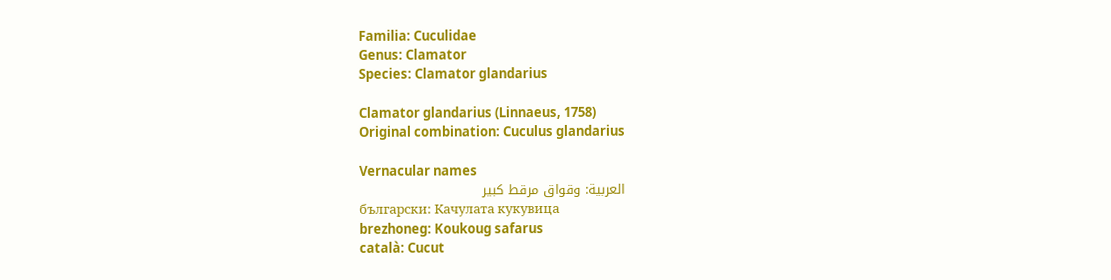Familia: Cuculidae
Genus: Clamator
Species: Clamator glandarius

Clamator glandarius (Linnaeus, 1758)
Original combination: Cuculus glandarius

Vernacular names
العربية: وقواق مرقط كبير
български: Качулата кукувица
brezhoneg: Koukoug safarus
català: Cucut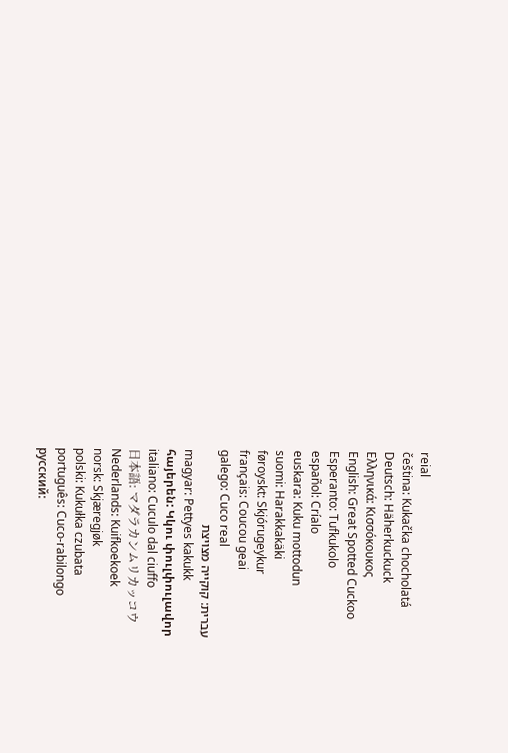reial
čeština: Kukačka chocholatá
Deutsch: Häherkuckuck
Ελληνικά: Κισσόκουκος
English: Great Spotted Cuckoo
Esperanto: Tufkukolo
español: Críalo
euskara: Kuku mottodun
suomi: Harakkakäki
føroyskt: Skjórugeykur
français: Coucou geai
galego: Cuco real
עברית: קוקייה מצויצת
magyar: Pettyes kakukk
հայերեն: Կկու փուլփուլավոր
italiano: Cuculo dal ciuffo
日本語: マダラカンムリカッコウ
Nederlands: Kuifkoekoek
norsk: Skjæregjøk
polski: Kukułka czubata
português: Cuco-rabilongo
русский: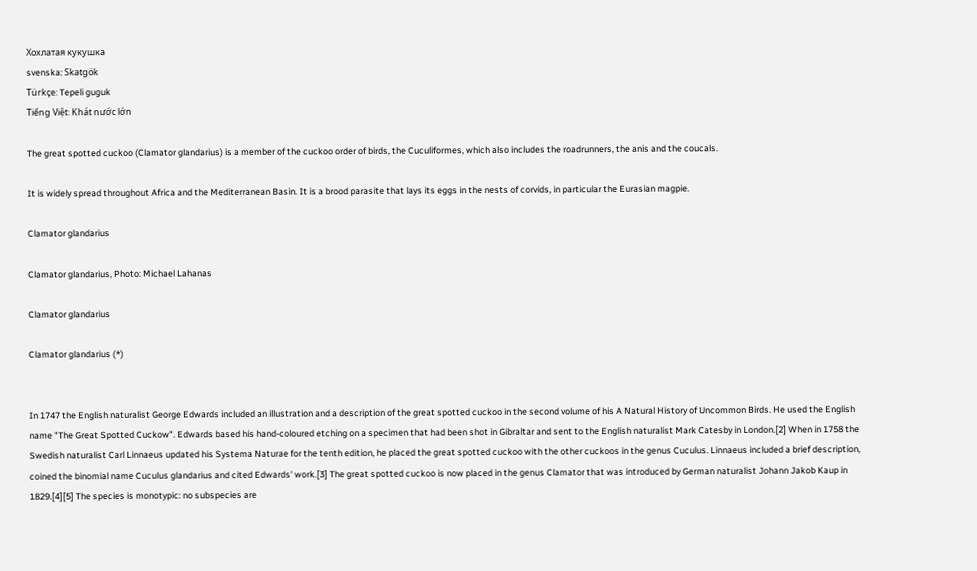Хохлатая кукушка
svenska: Skatgök
Türkçe: Tepeli guguk
Tiếng Việt: Khát nước lớn

The great spotted cuckoo (Clamator glandarius) is a member of the cuckoo order of birds, the Cuculiformes, which also includes the roadrunners, the anis and the coucals.

It is widely spread throughout Africa and the Mediterranean Basin. It is a brood parasite that lays its eggs in the nests of corvids, in particular the Eurasian magpie.

Clamator glandarius

Clamator glandarius, Photo: Michael Lahanas

Clamator glandarius

Clamator glandarius (*)


In 1747 the English naturalist George Edwards included an illustration and a description of the great spotted cuckoo in the second volume of his A Natural History of Uncommon Birds. He used the English name "The Great Spotted Cuckow". Edwards based his hand-coloured etching on a specimen that had been shot in Gibraltar and sent to the English naturalist Mark Catesby in London.[2] When in 1758 the Swedish naturalist Carl Linnaeus updated his Systema Naturae for the tenth edition, he placed the great spotted cuckoo with the other cuckoos in the genus Cuculus. Linnaeus included a brief description, coined the binomial name Cuculus glandarius and cited Edwards' work.[3] The great spotted cuckoo is now placed in the genus Clamator that was introduced by German naturalist Johann Jakob Kaup in 1829.[4][5] The species is monotypic: no subspecies are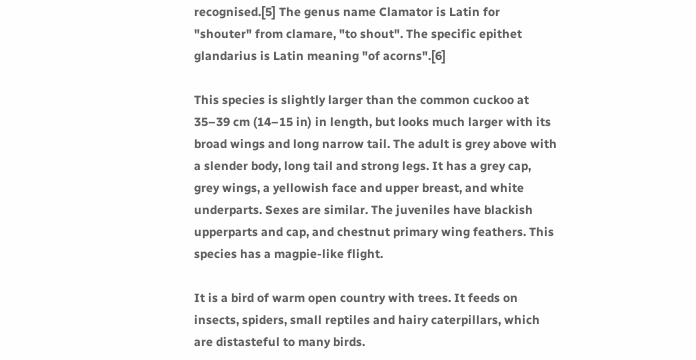recognised.[5] The genus name Clamator is Latin for "shouter" from clamare, "to shout". The specific epithet glandarius is Latin meaning "of acorns".[6]

This species is slightly larger than the common cuckoo at 35–39 cm (14–15 in) in length, but looks much larger with its broad wings and long narrow tail. The adult is grey above with a slender body, long tail and strong legs. It has a grey cap, grey wings, a yellowish face and upper breast, and white underparts. Sexes are similar. The juveniles have blackish upperparts and cap, and chestnut primary wing feathers. This species has a magpie-like flight.

It is a bird of warm open country with trees. It feeds on insects, spiders, small reptiles and hairy caterpillars, which are distasteful to many birds.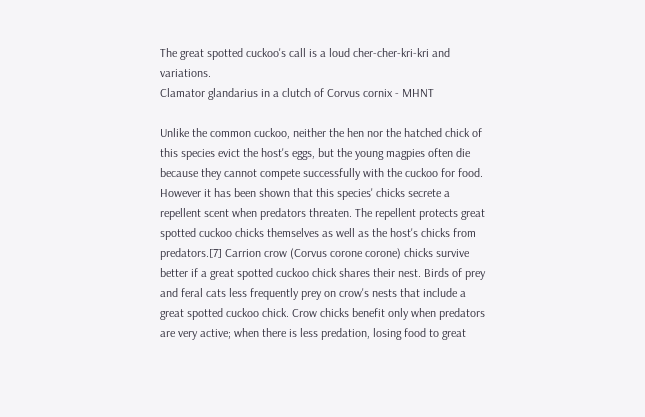The great spotted cuckoo's call is a loud cher-cher-kri-kri and variations.
Clamator glandarius in a clutch of Corvus cornix - MHNT

Unlike the common cuckoo, neither the hen nor the hatched chick of this species evict the host's eggs, but the young magpies often die because they cannot compete successfully with the cuckoo for food. However it has been shown that this species' chicks secrete a repellent scent when predators threaten. The repellent protects great spotted cuckoo chicks themselves as well as the host's chicks from predators.[7] Carrion crow (Corvus corone corone) chicks survive better if a great spotted cuckoo chick shares their nest. Birds of prey and feral cats less frequently prey on crow's nests that include a great spotted cuckoo chick. Crow chicks benefit only when predators are very active; when there is less predation, losing food to great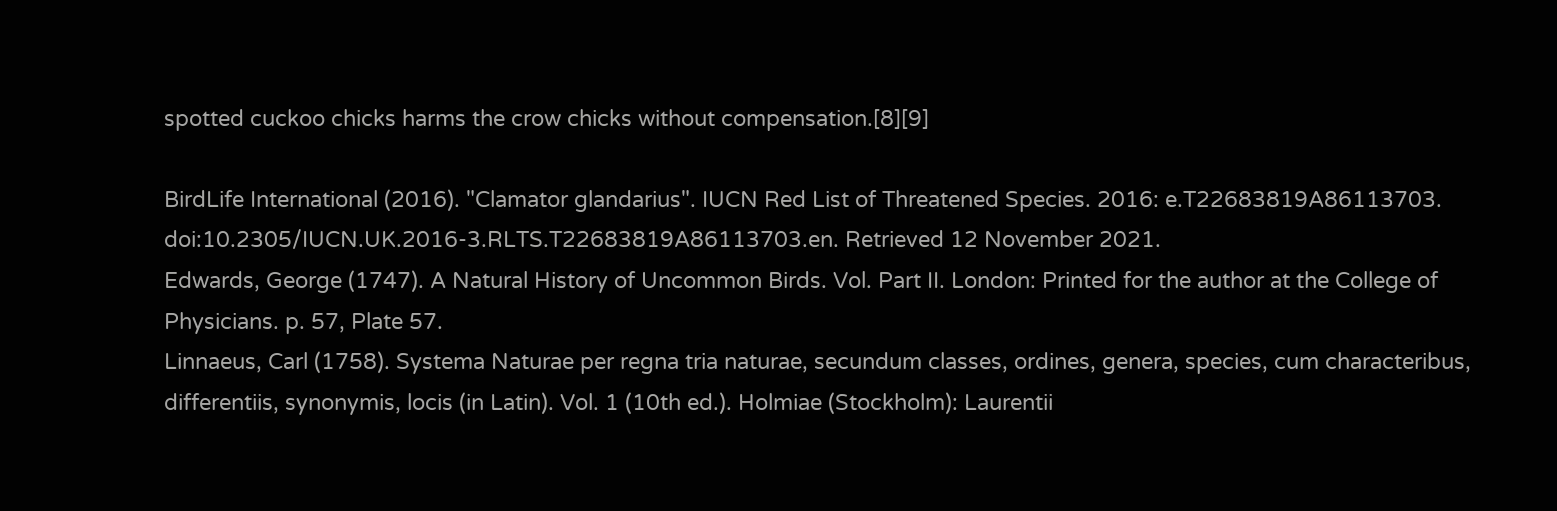spotted cuckoo chicks harms the crow chicks without compensation.[8][9]

BirdLife International (2016). "Clamator glandarius". IUCN Red List of Threatened Species. 2016: e.T22683819A86113703. doi:10.2305/IUCN.UK.2016-3.RLTS.T22683819A86113703.en. Retrieved 12 November 2021.
Edwards, George (1747). A Natural History of Uncommon Birds. Vol. Part II. London: Printed for the author at the College of Physicians. p. 57, Plate 57.
Linnaeus, Carl (1758). Systema Naturae per regna tria naturae, secundum classes, ordines, genera, species, cum characteribus, differentiis, synonymis, locis (in Latin). Vol. 1 (10th ed.). Holmiae (Stockholm): Laurentii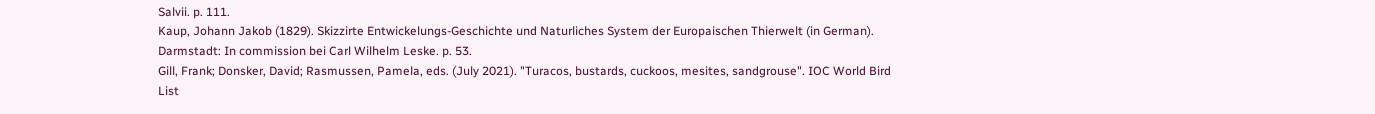Salvii. p. 111.
Kaup, Johann Jakob (1829). Skizzirte Entwickelungs-Geschichte und Naturliches System der Europaischen Thierwelt (in German). Darmstadt: In commission bei Carl Wilhelm Leske. p. 53.
Gill, Frank; Donsker, David; Rasmussen, Pamela, eds. (July 2021). "Turacos, bustards, cuckoos, mesites, sandgrouse". IOC World Bird List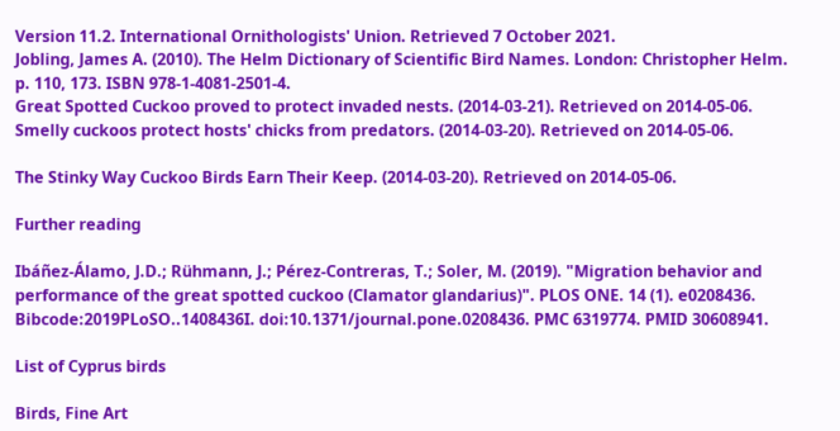Version 11.2. International Ornithologists' Union. Retrieved 7 October 2021.
Jobling, James A. (2010). The Helm Dictionary of Scientific Bird Names. London: Christopher Helm. p. 110, 173. ISBN 978-1-4081-2501-4.
Great Spotted Cuckoo proved to protect invaded nests. (2014-03-21). Retrieved on 2014-05-06.
Smelly cuckoos protect hosts' chicks from predators. (2014-03-20). Retrieved on 2014-05-06.

The Stinky Way Cuckoo Birds Earn Their Keep. (2014-03-20). Retrieved on 2014-05-06.

Further reading

Ibáñez-Álamo, J.D.; Rühmann, J.; Pérez-Contreras, T.; Soler, M. (2019). "Migration behavior and performance of the great spotted cuckoo (Clamator glandarius)". PLOS ONE. 14 (1). e0208436. Bibcode:2019PLoSO..1408436I. doi:10.1371/journal.pone.0208436. PMC 6319774. PMID 30608941.

List of Cyprus birds

Birds, Fine Art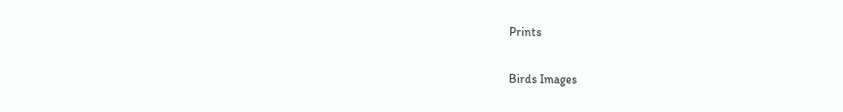Prints

Birds Images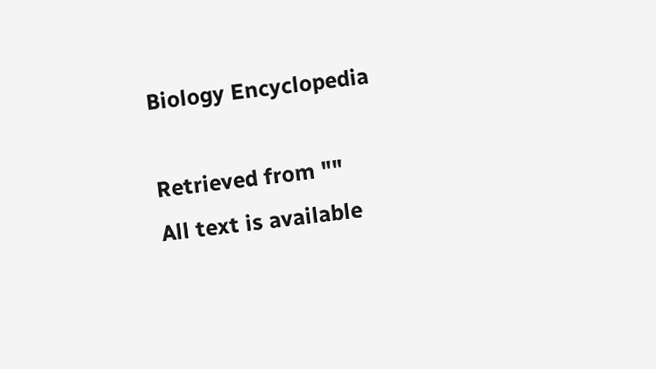Biology Encyclopedia

Retrieved from ""
All text is available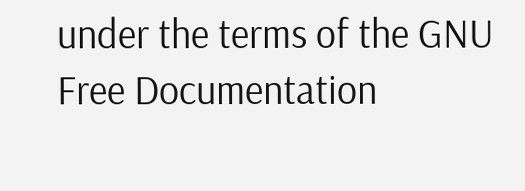under the terms of the GNU Free Documentation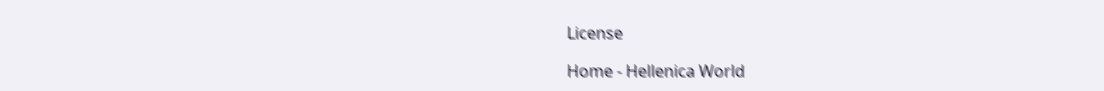License

Home - Hellenica World